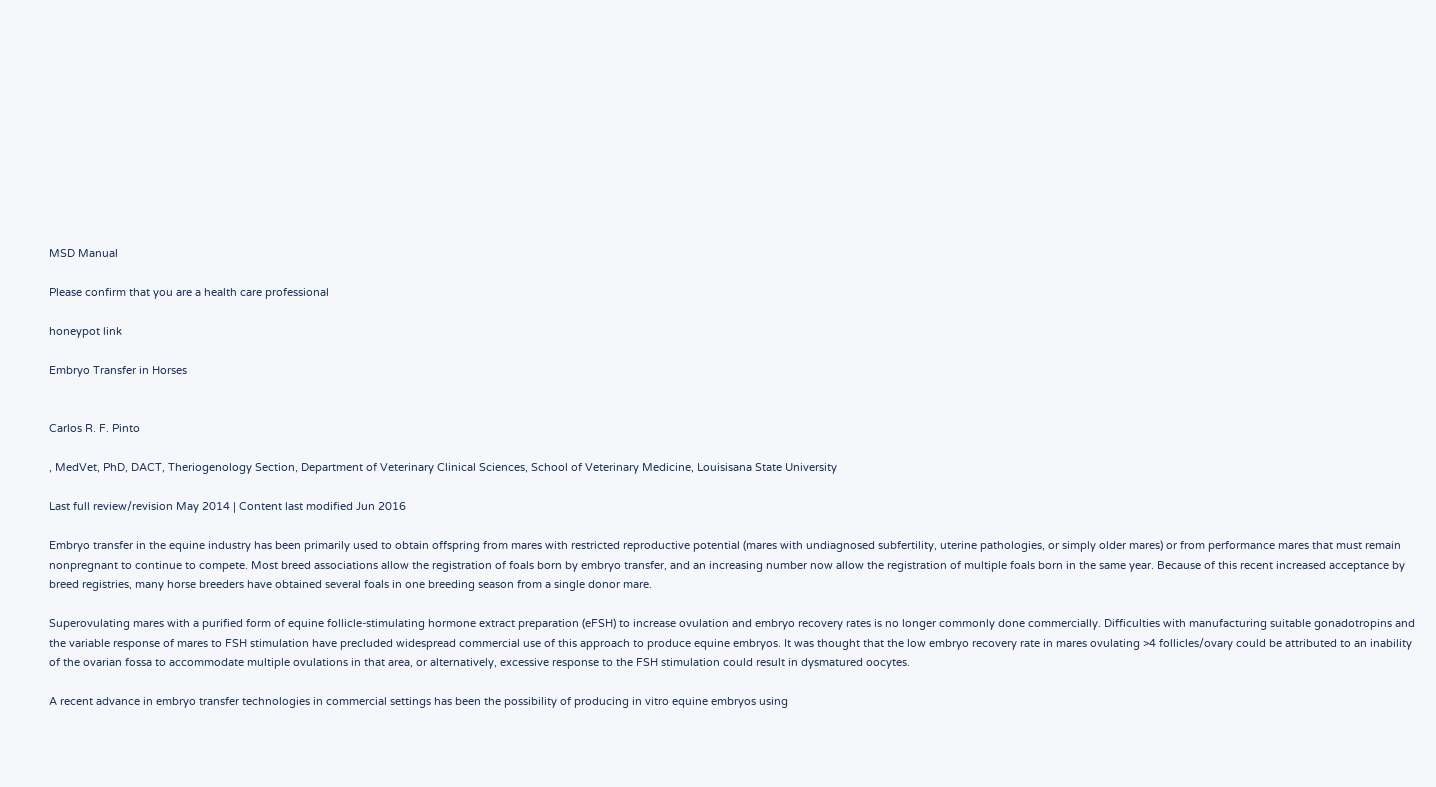MSD Manual

Please confirm that you are a health care professional

honeypot link

Embryo Transfer in Horses


Carlos R. F. Pinto

, MedVet, PhD, DACT, Theriogenology Section, Department of Veterinary Clinical Sciences, School of Veterinary Medicine, Louisisana State University

Last full review/revision May 2014 | Content last modified Jun 2016

Embryo transfer in the equine industry has been primarily used to obtain offspring from mares with restricted reproductive potential (mares with undiagnosed subfertility, uterine pathologies, or simply older mares) or from performance mares that must remain nonpregnant to continue to compete. Most breed associations allow the registration of foals born by embryo transfer, and an increasing number now allow the registration of multiple foals born in the same year. Because of this recent increased acceptance by breed registries, many horse breeders have obtained several foals in one breeding season from a single donor mare.

Superovulating mares with a purified form of equine follicle-stimulating hormone extract preparation (eFSH) to increase ovulation and embryo recovery rates is no longer commonly done commercially. Difficulties with manufacturing suitable gonadotropins and the variable response of mares to FSH stimulation have precluded widespread commercial use of this approach to produce equine embryos. It was thought that the low embryo recovery rate in mares ovulating >4 follicles/ovary could be attributed to an inability of the ovarian fossa to accommodate multiple ovulations in that area, or alternatively, excessive response to the FSH stimulation could result in dysmatured oocytes.

A recent advance in embryo transfer technologies in commercial settings has been the possibility of producing in vitro equine embryos using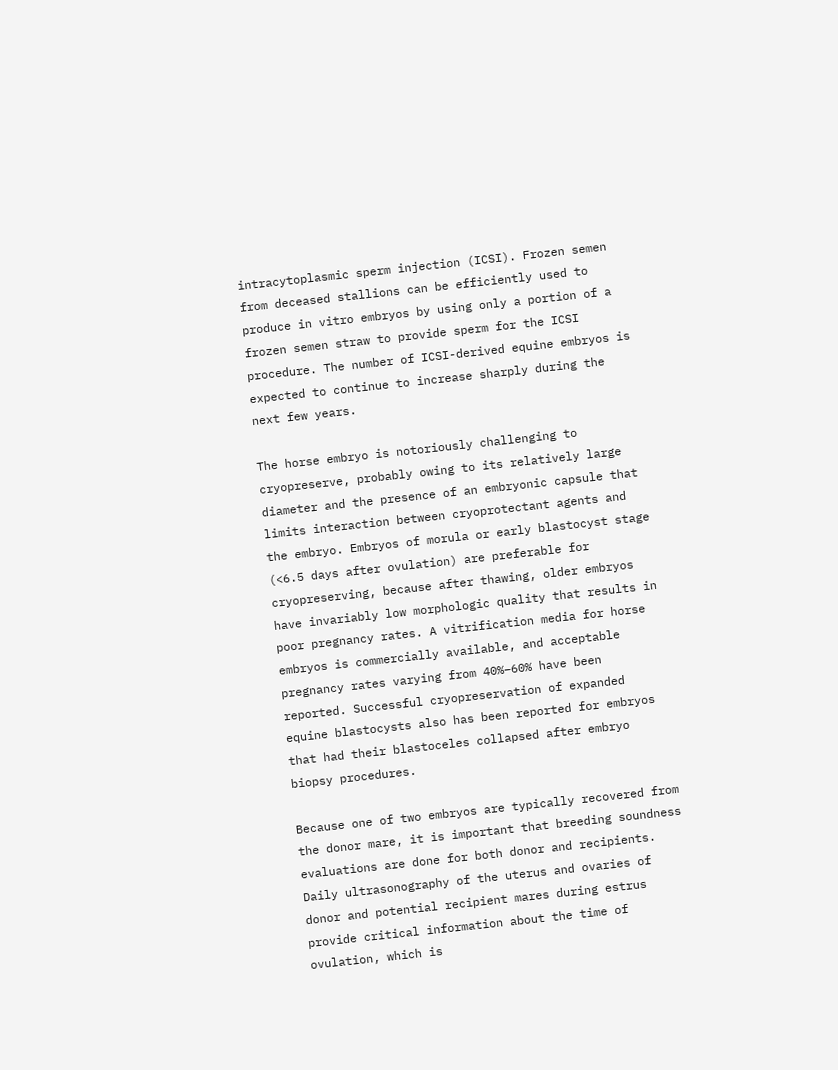intracytoplasmic sperm injection (ICSI). Frozen semen from deceased stallions can be efficiently used to produce in vitro embryos by using only a portion of a frozen semen straw to provide sperm for the ICSI procedure. The number of ICSI-derived equine embryos is expected to continue to increase sharply during the next few years.

The horse embryo is notoriously challenging to cryopreserve, probably owing to its relatively large diameter and the presence of an embryonic capsule that limits interaction between cryoprotectant agents and the embryo. Embryos of morula or early blastocyst stage (<6.5 days after ovulation) are preferable for cryopreserving, because after thawing, older embryos have invariably low morphologic quality that results in poor pregnancy rates. A vitrification media for horse embryos is commercially available, and acceptable pregnancy rates varying from 40%–60% have been reported. Successful cryopreservation of expanded equine blastocysts also has been reported for embryos that had their blastoceles collapsed after embryo biopsy procedures.

Because one of two embryos are typically recovered from the donor mare, it is important that breeding soundness evaluations are done for both donor and recipients. Daily ultrasonography of the uterus and ovaries of donor and potential recipient mares during estrus provide critical information about the time of ovulation, which is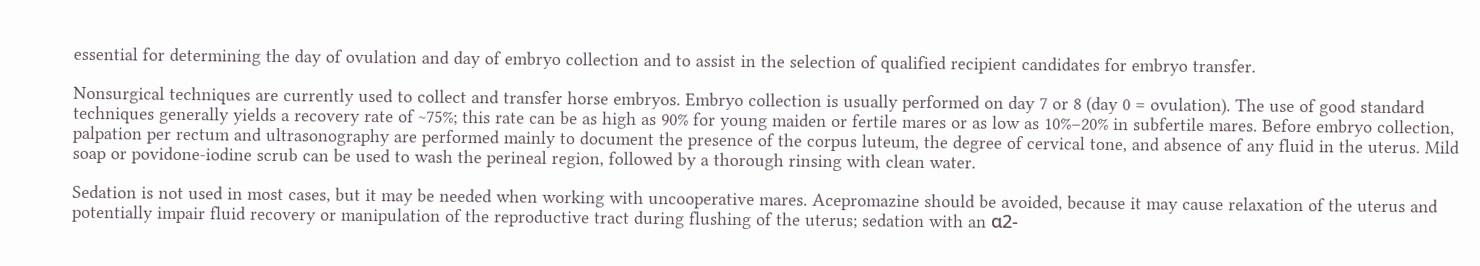essential for determining the day of ovulation and day of embryo collection and to assist in the selection of qualified recipient candidates for embryo transfer.

Nonsurgical techniques are currently used to collect and transfer horse embryos. Embryo collection is usually performed on day 7 or 8 (day 0 = ovulation). The use of good standard techniques generally yields a recovery rate of ~75%; this rate can be as high as 90% for young maiden or fertile mares or as low as 10%–20% in subfertile mares. Before embryo collection, palpation per rectum and ultrasonography are performed mainly to document the presence of the corpus luteum, the degree of cervical tone, and absence of any fluid in the uterus. Mild soap or povidone-iodine scrub can be used to wash the perineal region, followed by a thorough rinsing with clean water.

Sedation is not used in most cases, but it may be needed when working with uncooperative mares. Acepromazine should be avoided, because it may cause relaxation of the uterus and potentially impair fluid recovery or manipulation of the reproductive tract during flushing of the uterus; sedation with an α2-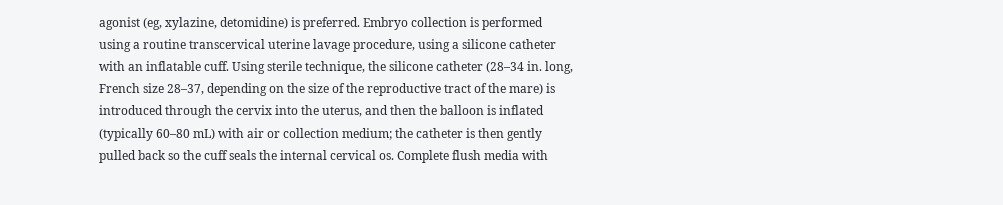agonist (eg, xylazine, detomidine) is preferred. Embryo collection is performed using a routine transcervical uterine lavage procedure, using a silicone catheter with an inflatable cuff. Using sterile technique, the silicone catheter (28–34 in. long, French size 28–37, depending on the size of the reproductive tract of the mare) is introduced through the cervix into the uterus, and then the balloon is inflated (typically 60–80 mL) with air or collection medium; the catheter is then gently pulled back so the cuff seals the internal cervical os. Complete flush media with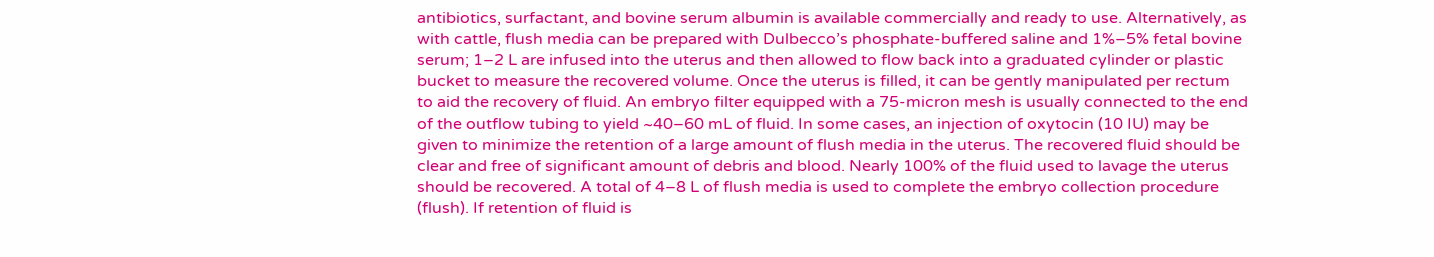antibiotics, surfactant, and bovine serum albumin is available commercially and ready to use. Alternatively, as with cattle, flush media can be prepared with Dulbecco’s phosphate-buffered saline and 1%–5% fetal bovine serum; 1–2 L are infused into the uterus and then allowed to flow back into a graduated cylinder or plastic bucket to measure the recovered volume. Once the uterus is filled, it can be gently manipulated per rectum to aid the recovery of fluid. An embryo filter equipped with a 75-micron mesh is usually connected to the end of the outflow tubing to yield ~40–60 mL of fluid. In some cases, an injection of oxytocin (10 IU) may be given to minimize the retention of a large amount of flush media in the uterus. The recovered fluid should be clear and free of significant amount of debris and blood. Nearly 100% of the fluid used to lavage the uterus should be recovered. A total of 4–8 L of flush media is used to complete the embryo collection procedure (flush). If retention of fluid is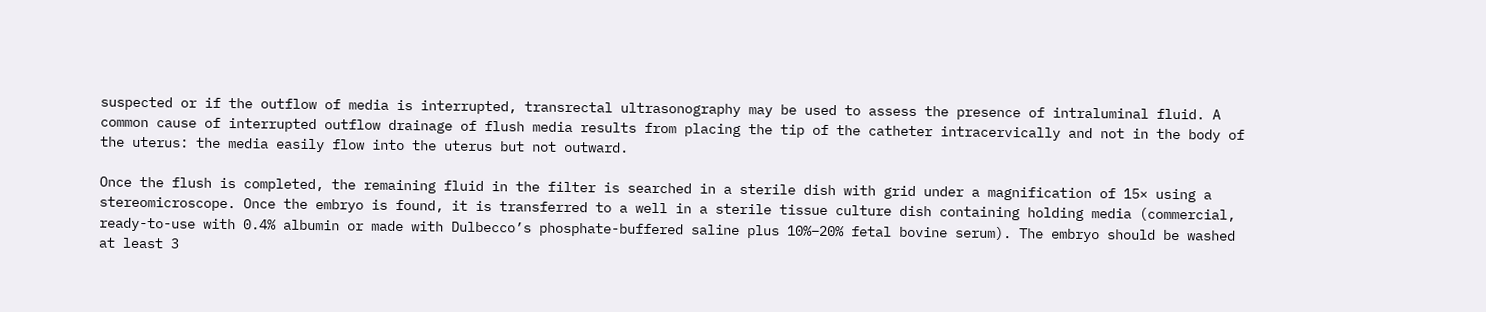suspected or if the outflow of media is interrupted, transrectal ultrasonography may be used to assess the presence of intraluminal fluid. A common cause of interrupted outflow drainage of flush media results from placing the tip of the catheter intracervically and not in the body of the uterus: the media easily flow into the uterus but not outward.

Once the flush is completed, the remaining fluid in the filter is searched in a sterile dish with grid under a magnification of 15× using a stereomicroscope. Once the embryo is found, it is transferred to a well in a sterile tissue culture dish containing holding media (commercial, ready-to-use with 0.4% albumin or made with Dulbecco’s phosphate-buffered saline plus 10%–20% fetal bovine serum). The embryo should be washed at least 3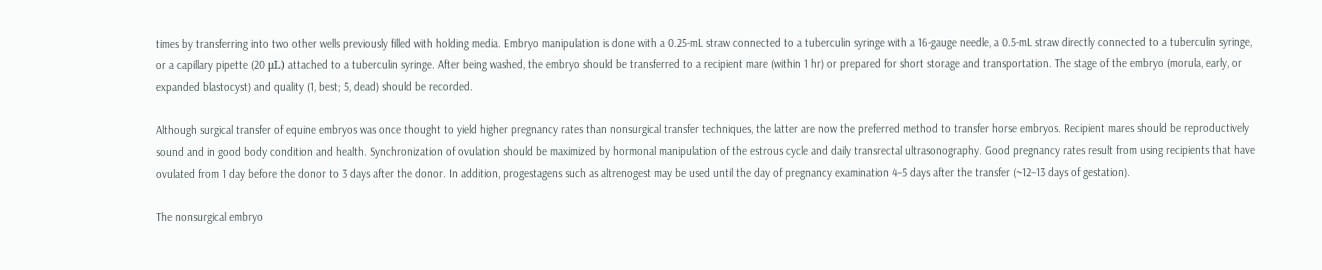times by transferring into two other wells previously filled with holding media. Embryo manipulation is done with a 0.25-mL straw connected to a tuberculin syringe with a 16-gauge needle, a 0.5-mL straw directly connected to a tuberculin syringe, or a capillary pipette (20 μL) attached to a tuberculin syringe. After being washed, the embryo should be transferred to a recipient mare (within 1 hr) or prepared for short storage and transportation. The stage of the embryo (morula, early, or expanded blastocyst) and quality (1, best; 5, dead) should be recorded.

Although surgical transfer of equine embryos was once thought to yield higher pregnancy rates than nonsurgical transfer techniques, the latter are now the preferred method to transfer horse embryos. Recipient mares should be reproductively sound and in good body condition and health. Synchronization of ovulation should be maximized by hormonal manipulation of the estrous cycle and daily transrectal ultrasonography. Good pregnancy rates result from using recipients that have ovulated from 1 day before the donor to 3 days after the donor. In addition, progestagens such as altrenogest may be used until the day of pregnancy examination 4–5 days after the transfer (~12–13 days of gestation).

The nonsurgical embryo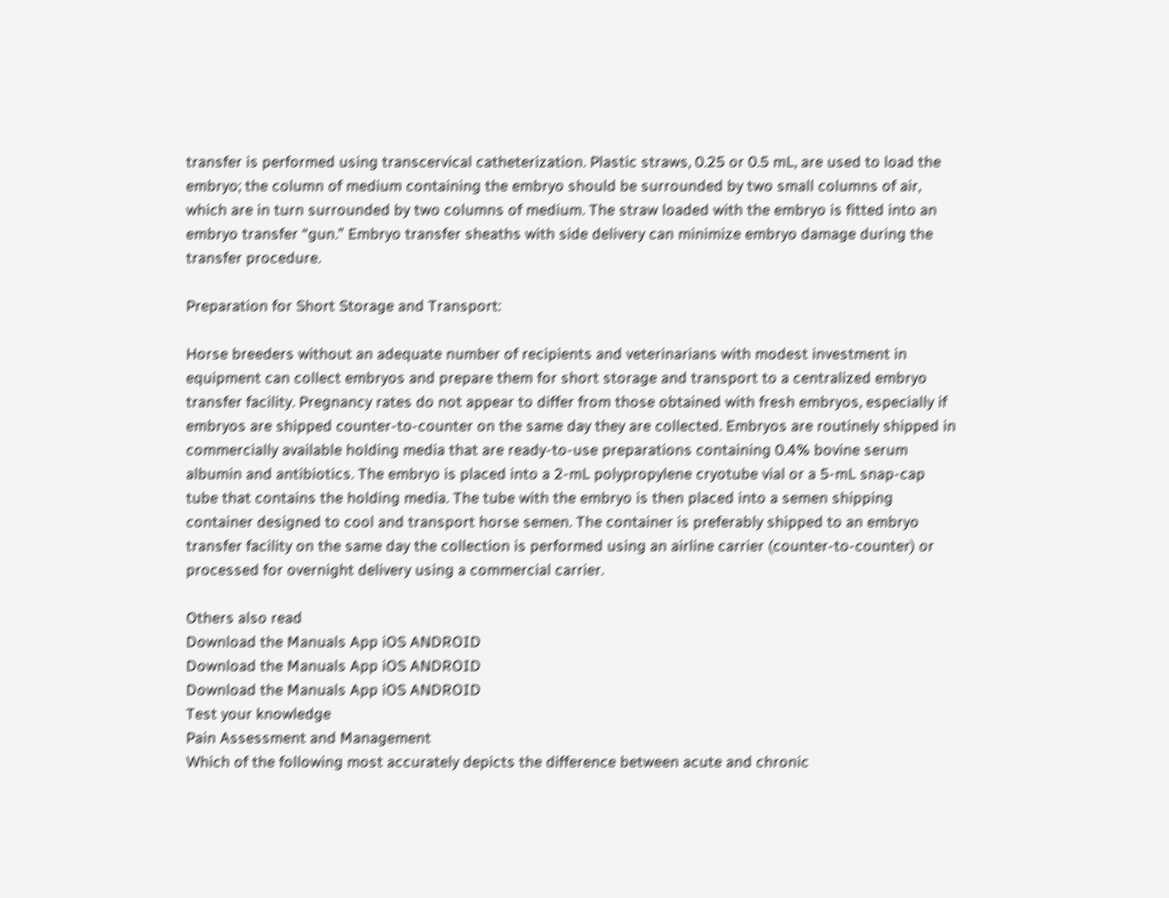transfer is performed using transcervical catheterization. Plastic straws, 0.25 or 0.5 mL, are used to load the embryo; the column of medium containing the embryo should be surrounded by two small columns of air, which are in turn surrounded by two columns of medium. The straw loaded with the embryo is fitted into an embryo transfer “gun.” Embryo transfer sheaths with side delivery can minimize embryo damage during the transfer procedure.

Preparation for Short Storage and Transport:

Horse breeders without an adequate number of recipients and veterinarians with modest investment in equipment can collect embryos and prepare them for short storage and transport to a centralized embryo transfer facility. Pregnancy rates do not appear to differ from those obtained with fresh embryos, especially if embryos are shipped counter-to-counter on the same day they are collected. Embryos are routinely shipped in commercially available holding media that are ready-to-use preparations containing 0.4% bovine serum albumin and antibiotics. The embryo is placed into a 2-mL polypropylene cryotube vial or a 5-mL snap-cap tube that contains the holding media. The tube with the embryo is then placed into a semen shipping container designed to cool and transport horse semen. The container is preferably shipped to an embryo transfer facility on the same day the collection is performed using an airline carrier (counter-to-counter) or processed for overnight delivery using a commercial carrier.

Others also read
Download the Manuals App iOS ANDROID
Download the Manuals App iOS ANDROID
Download the Manuals App iOS ANDROID
Test your knowledge
Pain Assessment and Management
Which of the following most accurately depicts the difference between acute and chronic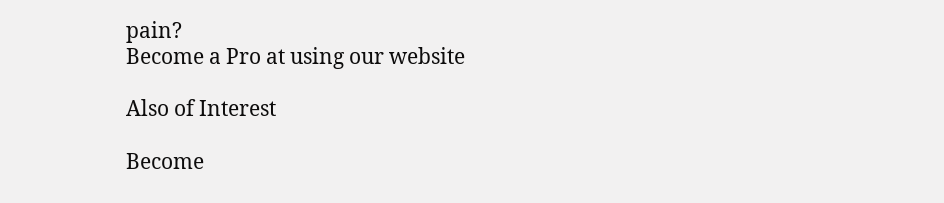pain?
Become a Pro at using our website

Also of Interest

Become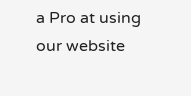a Pro at using our website